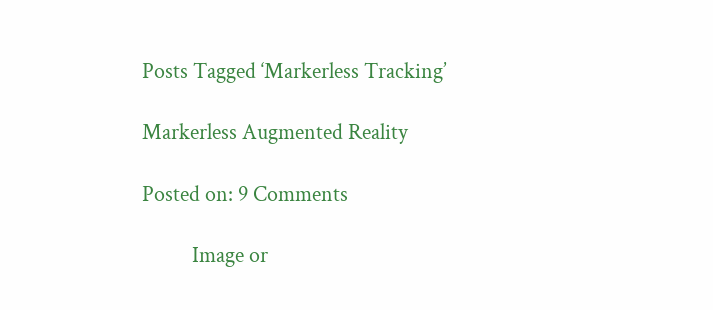Posts Tagged ‘Markerless Tracking’

Markerless Augmented Reality

Posted on: 9 Comments

          Image or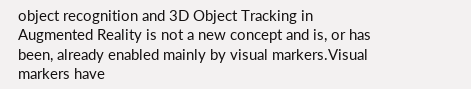object recognition and 3D Object Tracking in Augmented Reality is not a new concept and is, or has been, already enabled mainly by visual markers.Visual markers have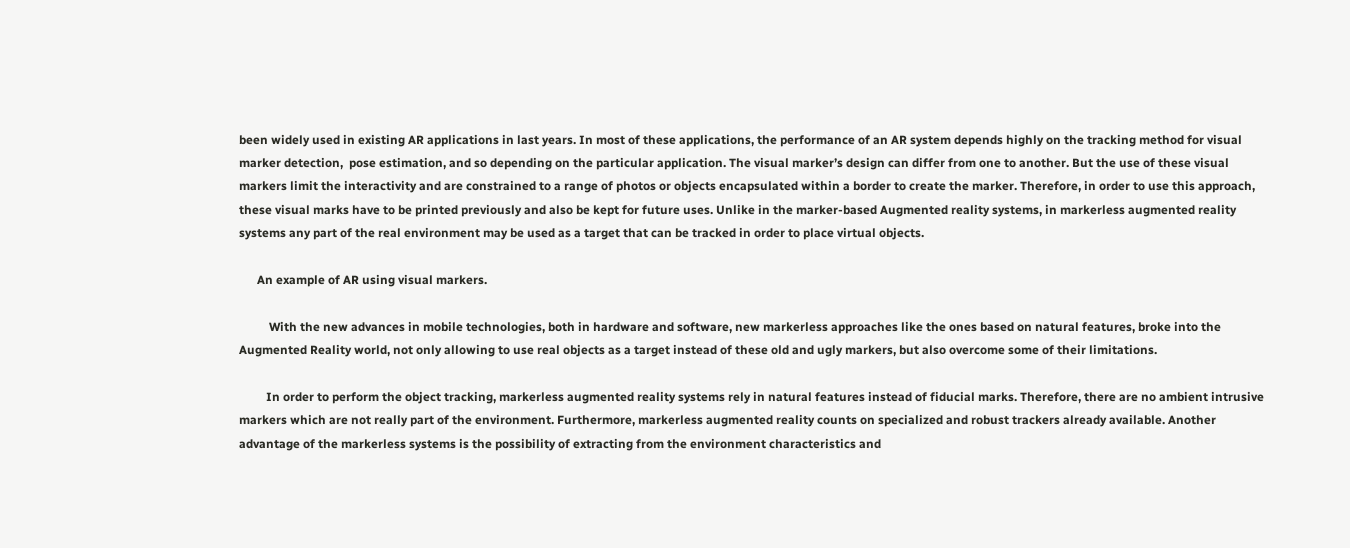been widely used in existing AR applications in last years. In most of these applications, the performance of an AR system depends highly on the tracking method for visual marker detection,  pose estimation, and so depending on the particular application. The visual marker’s design can differ from one to another. But the use of these visual markers limit the interactivity and are constrained to a range of photos or objects encapsulated within a border to create the marker. Therefore, in order to use this approach, these visual marks have to be printed previously and also be kept for future uses. Unlike in the marker-based Augmented reality systems, in markerless augmented reality systems any part of the real environment may be used as a target that can be tracked in order to place virtual objects.

      An example of AR using visual markers.

          With the new advances in mobile technologies, both in hardware and software, new markerless approaches like the ones based on natural features, broke into the Augmented Reality world, not only allowing to use real objects as a target instead of these old and ugly markers, but also overcome some of their limitations.

         In order to perform the object tracking, markerless augmented reality systems rely in natural features instead of fiducial marks. Therefore, there are no ambient intrusive markers which are not really part of the environment. Furthermore, markerless augmented reality counts on specialized and robust trackers already available. Another advantage of the markerless systems is the possibility of extracting from the environment characteristics and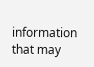information that may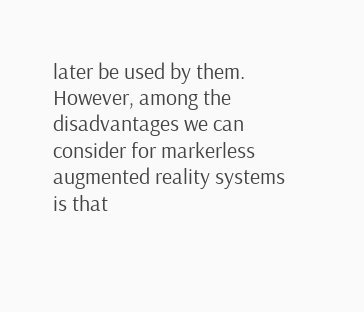later be used by them. However, among the disadvantages we can consider for markerless augmented reality systems is that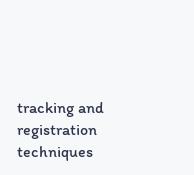tracking and registration techniques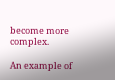become more complex.

An example of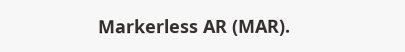Markerless AR (MAR).